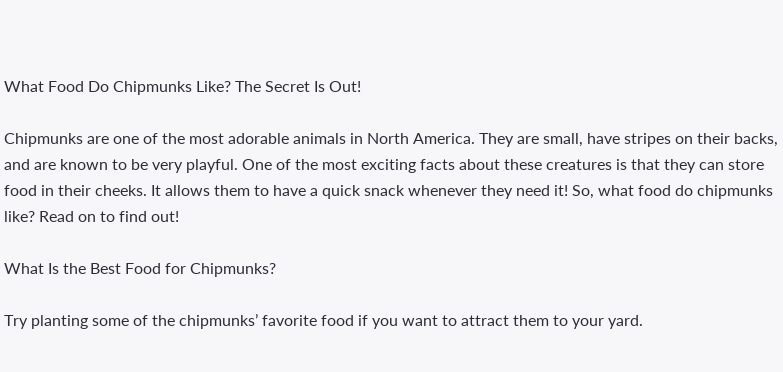What Food Do Chipmunks Like? The Secret Is Out!

Chipmunks are one of the most adorable animals in North America. They are small, have stripes on their backs, and are known to be very playful. One of the most exciting facts about these creatures is that they can store food in their cheeks. It allows them to have a quick snack whenever they need it! So, what food do chipmunks like? Read on to find out!

What Is the Best Food for Chipmunks?

Try planting some of the chipmunks’ favorite food if you want to attract them to your yard.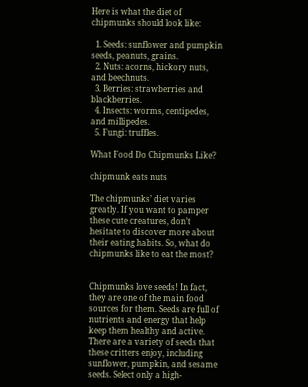Here is what the diet of chipmunks should look like:

  1. Seeds: sunflower and pumpkin seeds, peanuts, grains.
  2. Nuts: acorns, hickory nuts, and beechnuts.
  3. Berries: strawberries and blackberries.
  4. Insects: worms, centipedes, and millipedes.
  5. Fungi: truffles.

What Food Do Chipmunks Like?

chipmunk eats nuts

The chipmunks’ diet varies greatly. If you want to pamper these cute creatures, don’t hesitate to discover more about their eating habits. So, what do chipmunks like to eat the most?


Chipmunks love seeds! In fact, they are one of the main food sources for them. Seeds are full of nutrients and energy that help keep them healthy and active. There are a variety of seeds that these critters enjoy, including sunflower, pumpkin, and sesame seeds. Select only a high-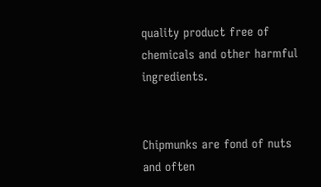quality product free of chemicals and other harmful ingredients.


Chipmunks are fond of nuts and often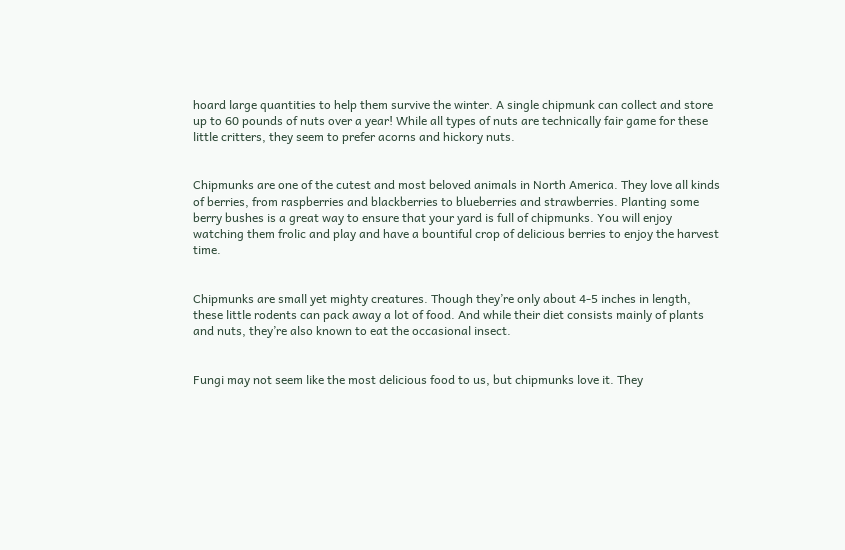hoard large quantities to help them survive the winter. A single chipmunk can collect and store up to 60 pounds of nuts over a year! While all types of nuts are technically fair game for these little critters, they seem to prefer acorns and hickory nuts.


Chipmunks are one of the cutest and most beloved animals in North America. They love all kinds of berries, from raspberries and blackberries to blueberries and strawberries. Planting some berry bushes is a great way to ensure that your yard is full of chipmunks. You will enjoy watching them frolic and play and have a bountiful crop of delicious berries to enjoy the harvest time.


Chipmunks are small yet mighty creatures. Though they’re only about 4-5 inches in length, these little rodents can pack away a lot of food. And while their diet consists mainly of plants and nuts, they’re also known to eat the occasional insect.


Fungi may not seem like the most delicious food to us, but chipmunks love it. They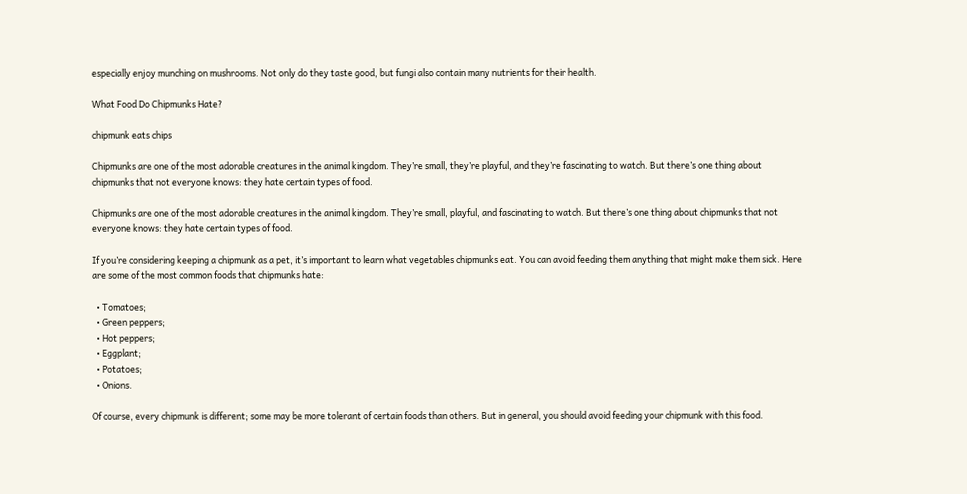especially enjoy munching on mushrooms. Not only do they taste good, but fungi also contain many nutrients for their health.

What Food Do Chipmunks Hate?

chipmunk eats chips

Chipmunks are one of the most adorable creatures in the animal kingdom. They’re small, they’re playful, and they’re fascinating to watch. But there’s one thing about chipmunks that not everyone knows: they hate certain types of food.

Chipmunks are one of the most adorable creatures in the animal kingdom. They’re small, playful, and fascinating to watch. But there’s one thing about chipmunks that not everyone knows: they hate certain types of food.

If you’re considering keeping a chipmunk as a pet, it’s important to learn what vegetables chipmunks eat. You can avoid feeding them anything that might make them sick. Here are some of the most common foods that chipmunks hate:

  • Tomatoes;
  • Green peppers;
  • Hot peppers;
  • Eggplant;
  • Potatoes;
  • Onions.

Of course, every chipmunk is different; some may be more tolerant of certain foods than others. But in general, you should avoid feeding your chipmunk with this food.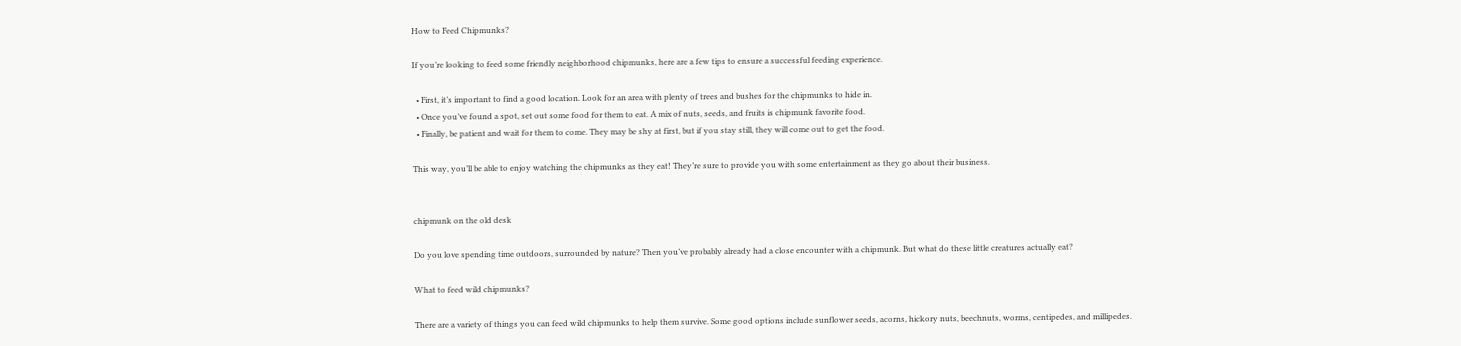How to Feed Chipmunks?

If you’re looking to feed some friendly neighborhood chipmunks, here are a few tips to ensure a successful feeding experience.

  • First, it’s important to find a good location. Look for an area with plenty of trees and bushes for the chipmunks to hide in.
  • Once you’ve found a spot, set out some food for them to eat. A mix of nuts, seeds, and fruits is chipmunk favorite food.
  • Finally, be patient and wait for them to come. They may be shy at first, but if you stay still, they will come out to get the food.

This way, you’ll be able to enjoy watching the chipmunks as they eat! They’re sure to provide you with some entertainment as they go about their business.


chipmunk on the old desk

Do you love spending time outdoors, surrounded by nature? Then you’ve probably already had a close encounter with a chipmunk. But what do these little creatures actually eat?

What to feed wild chipmunks?

There are a variety of things you can feed wild chipmunks to help them survive. Some good options include sunflower seeds, acorns, hickory nuts, beechnuts, worms, centipedes, and millipedes.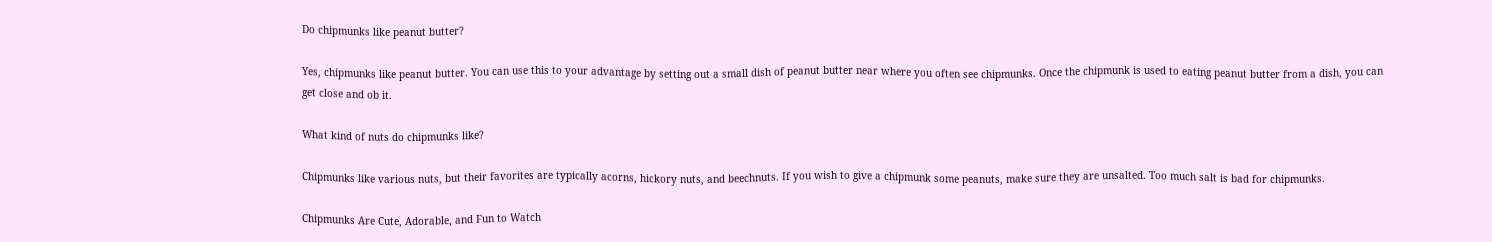Do chipmunks like peanut butter?

Yes, chipmunks like peanut butter. You can use this to your advantage by setting out a small dish of peanut butter near where you often see chipmunks. Once the chipmunk is used to eating peanut butter from a dish, you can get close and ob it.

What kind of nuts do chipmunks like?

Chipmunks like various nuts, but their favorites are typically acorns, hickory nuts, and beechnuts. If you wish to give a chipmunk some peanuts, make sure they are unsalted. Too much salt is bad for chipmunks.

Chipmunks Are Cute, Adorable, and Fun to Watch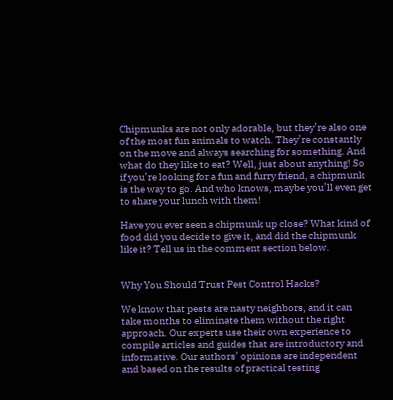Chipmunks are not only adorable, but they’re also one of the most fun animals to watch. They’re constantly on the move and always searching for something. And what do they like to eat? Well, just about anything! So if you’re looking for a fun and furry friend, a chipmunk is the way to go. And who knows, maybe you’ll even get to share your lunch with them!

Have you ever seen a chipmunk up close? What kind of food did you decide to give it, and did the chipmunk like it? Tell us in the comment section below.


Why You Should Trust Pest Control Hacks?

We know that pests are nasty neighbors, and it can take months to eliminate them without the right approach. Our experts use their own experience to compile articles and guides that are introductory and informative. Our authors’ opinions are independent and based on the results of practical testing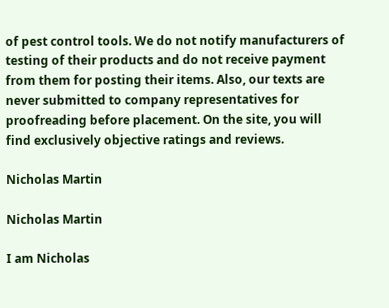of pest control tools. We do not notify manufacturers of testing of their products and do not receive payment from them for posting their items. Also, our texts are never submitted to company representatives for proofreading before placement. On the site, you will find exclusively objective ratings and reviews.

Nicholas Martin

Nicholas Martin

I am Nicholas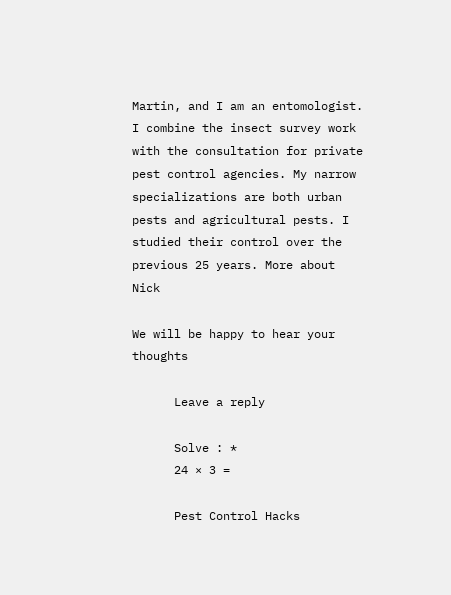Martin, and I am an entomologist. I combine the insect survey work with the consultation for private pest control agencies. My narrow specializations are both urban pests and agricultural pests. I studied their control over the previous 25 years. More about Nick

We will be happy to hear your thoughts

      Leave a reply

      Solve : *
      24 × 3 =

      Pest Control Hacks